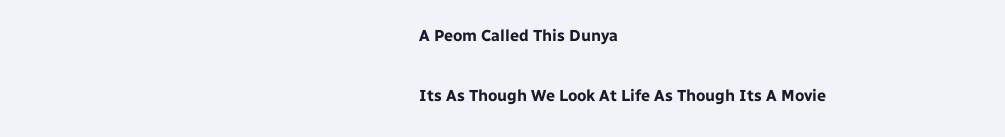A Peom Called This Dunya

Its As Though We Look At Life As Though Its A Movie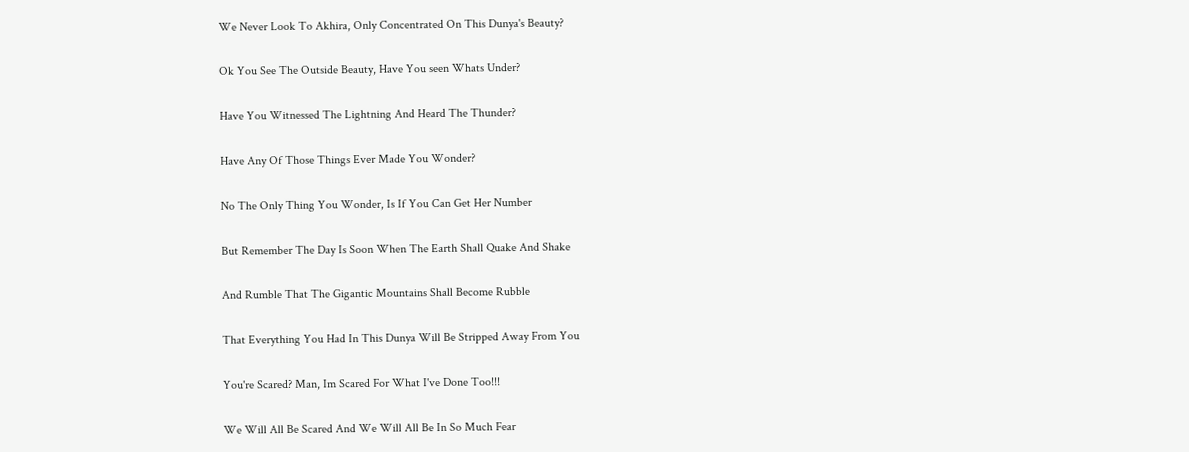We Never Look To Akhira, Only Concentrated On This Dunya's Beauty?

Ok You See The Outside Beauty, Have You seen Whats Under?

Have You Witnessed The Lightning And Heard The Thunder?

Have Any Of Those Things Ever Made You Wonder?

No The Only Thing You Wonder, Is If You Can Get Her Number

But Remember The Day Is Soon When The Earth Shall Quake And Shake

And Rumble That The Gigantic Mountains Shall Become Rubble

That Everything You Had In This Dunya Will Be Stripped Away From You

You're Scared? Man, Im Scared For What I've Done Too!!!

We Will All Be Scared And We Will All Be In So Much Fear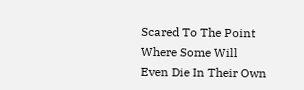Scared To The Point Where Some Will Even Die In Their Own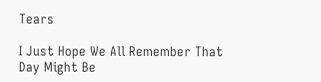Tears

I Just Hope We All Remember That Day Might Be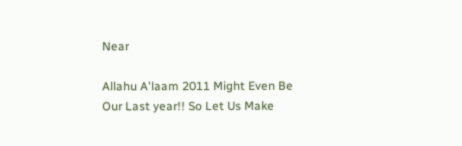Near

Allahu A'laam 2011 Might Even Be Our Last year!! So Let Us Make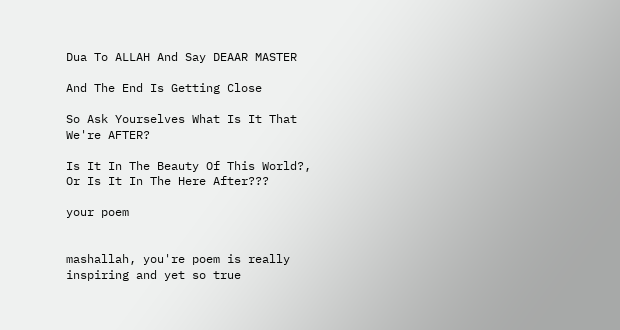Dua To ALLAH And Say DEAAR MASTER

And The End Is Getting Close

So Ask Yourselves What Is It That We're AFTER?

Is It In The Beauty Of This World?, Or Is It In The Here After???

your poem


mashallah, you're poem is really inspiring and yet so true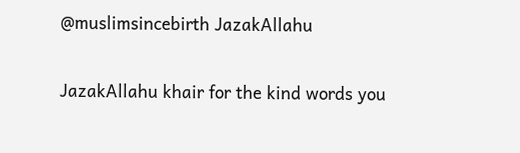@muslimsincebirth JazakAllahu


JazakAllahu khair for the kind words you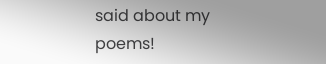said about my poems!